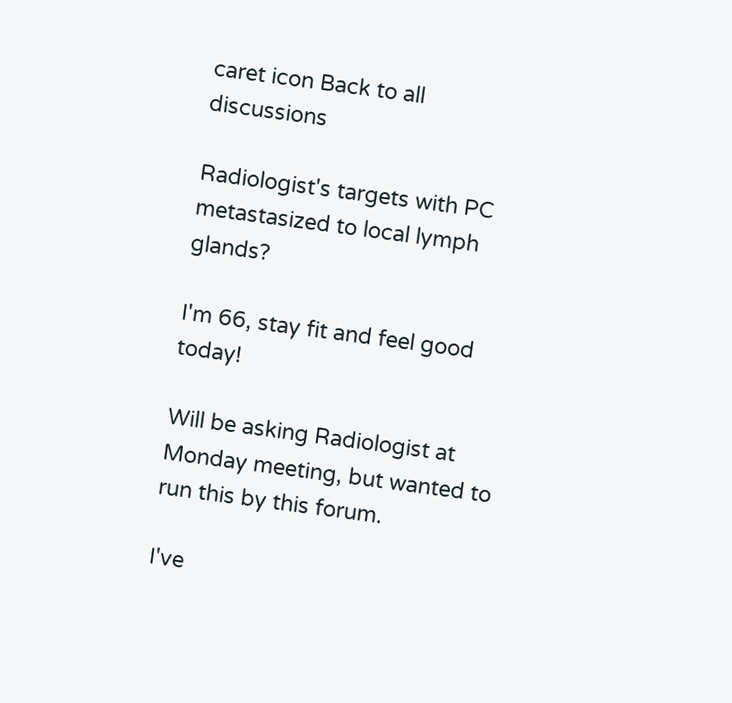caret icon Back to all discussions

Radiologist's targets with PC metastasized to local lymph glands?

I'm 66, stay fit and feel good today!

Will be asking Radiologist at Monday meeting, but wanted to run this by this forum.

I've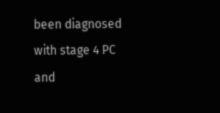been diagnosed with stage 4 PC and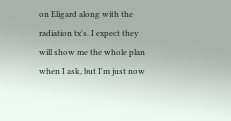on Eligard along with the radiation tx's. I expect they will show me the whole plan when I ask, but I'm just now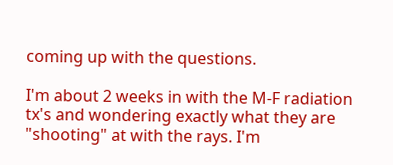coming up with the questions.

I'm about 2 weeks in with the M-F radiation tx's and wondering exactly what they are "shooting" at with the rays. I'm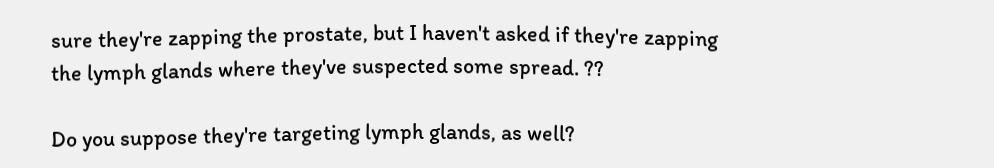sure they're zapping the prostate, but I haven't asked if they're zapping the lymph glands where they've suspected some spread. ??

Do you suppose they're targeting lymph glands, as well?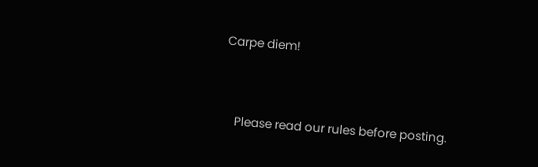Carpe diem!


    Please read our rules before posting.